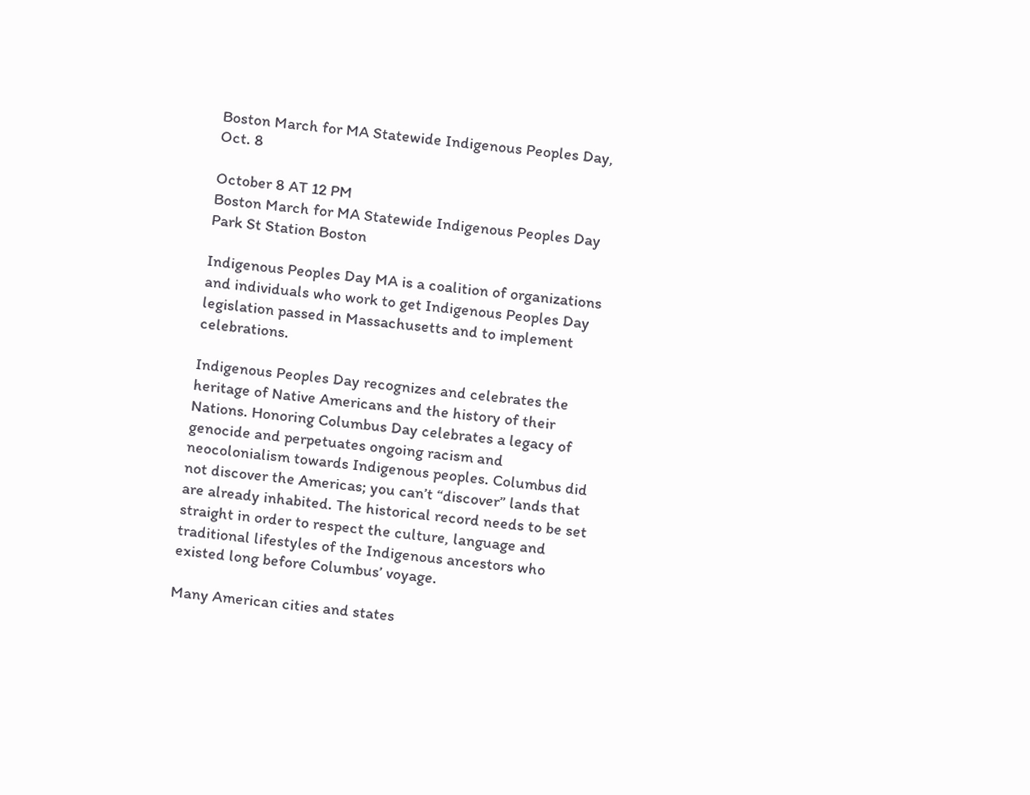Boston March for MA Statewide Indigenous Peoples Day, Oct. 8

October 8 AT 12 PM
Boston March for MA Statewide Indigenous Peoples Day
Park St Station Boston

Indigenous Peoples Day MA is a coalition of organizations and individuals who work to get Indigenous Peoples Day legislation passed in Massachusetts and to implement celebrations.

Indigenous Peoples Day recognizes and celebrates the heritage of Native Americans and the history of their Nations. Honoring Columbus Day celebrates a legacy of genocide and perpetuates ongoing racism and neocolonialism towards Indigenous peoples. Columbus did not discover the Americas; you can’t “discover” lands that are already inhabited. The historical record needs to be set straight in order to respect the culture, language and traditional lifestyles of the Indigenous ancestors who existed long before Columbus’ voyage.

Many American cities and states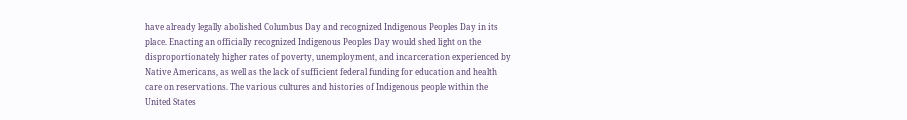have already legally abolished Columbus Day and recognized Indigenous Peoples Day in its place. Enacting an officially recognized Indigenous Peoples Day would shed light on the disproportionately higher rates of poverty, unemployment, and incarceration experienced by Native Americans, as well as the lack of sufficient federal funding for education and health care on reservations. The various cultures and histories of Indigenous people within the United States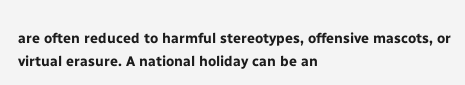are often reduced to harmful stereotypes, offensive mascots, or virtual erasure. A national holiday can be an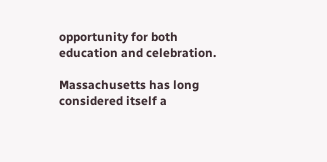opportunity for both education and celebration.

Massachusetts has long considered itself a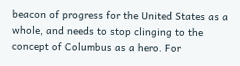beacon of progress for the United States as a whole, and needs to stop clinging to the concept of Columbus as a hero. For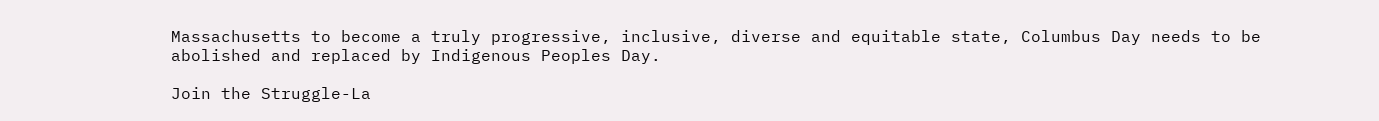Massachusetts to become a truly progressive, inclusive, diverse and equitable state, Columbus Day needs to be abolished and replaced by Indigenous Peoples Day.

Join the Struggle-La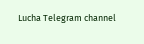Lucha Telegram channel